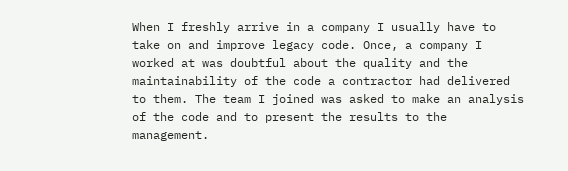When I freshly arrive in a company I usually have to take on and improve legacy code. Once, a company I worked at was doubtful about the quality and the maintainability of the code a contractor had delivered to them. The team I joined was asked to make an analysis of the code and to present the results to the management.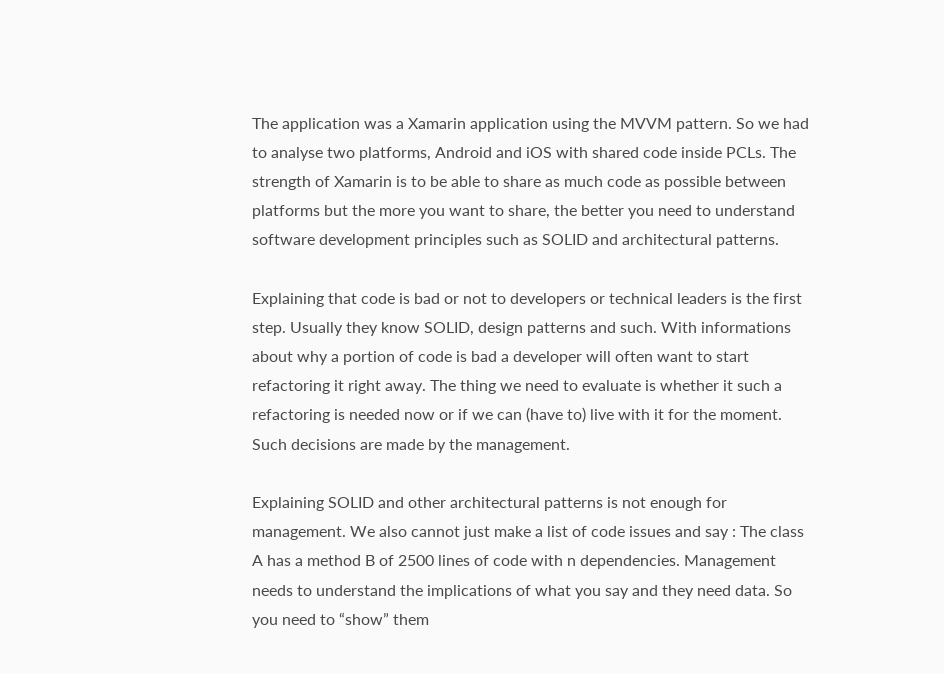The application was a Xamarin application using the MVVM pattern. So we had to analyse two platforms, Android and iOS with shared code inside PCLs. The strength of Xamarin is to be able to share as much code as possible between platforms but the more you want to share, the better you need to understand software development principles such as SOLID and architectural patterns.

Explaining that code is bad or not to developers or technical leaders is the first step. Usually they know SOLID, design patterns and such. With informations about why a portion of code is bad a developer will often want to start refactoring it right away. The thing we need to evaluate is whether it such a refactoring is needed now or if we can (have to) live with it for the moment. Such decisions are made by the management.

Explaining SOLID and other architectural patterns is not enough for management. We also cannot just make a list of code issues and say : The class A has a method B of 2500 lines of code with n dependencies. Management needs to understand the implications of what you say and they need data. So you need to “show” them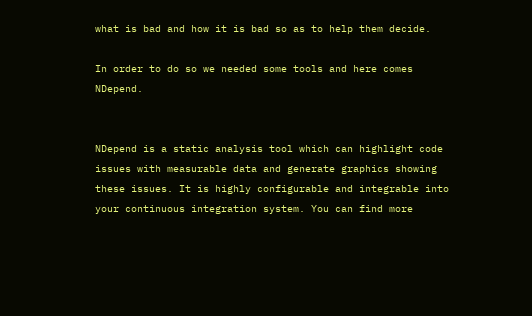what is bad and how it is bad so as to help them decide.

In order to do so we needed some tools and here comes NDepend.


NDepend is a static analysis tool which can highlight code issues with measurable data and generate graphics showing these issues. It is highly configurable and integrable into your continuous integration system. You can find more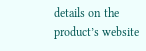details on the product’s website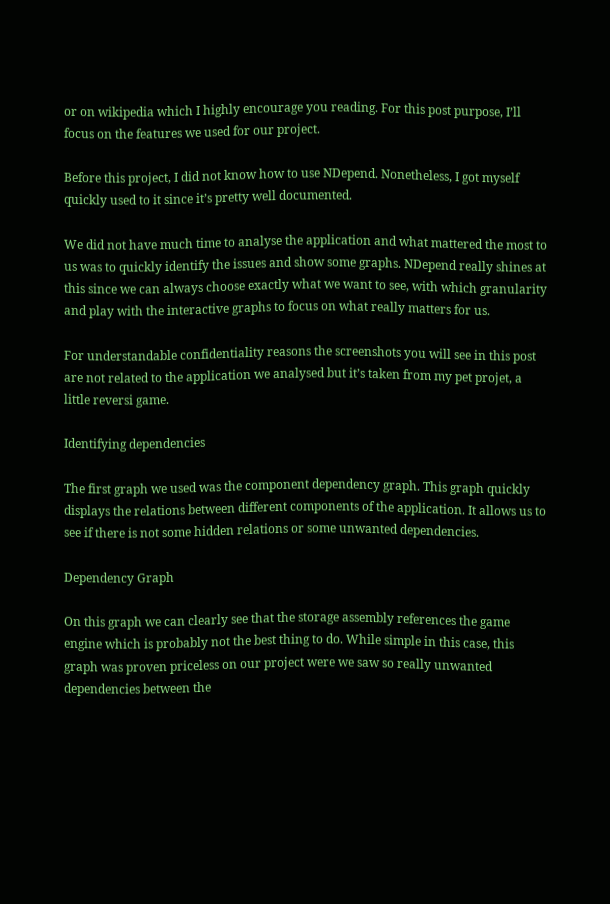or on wikipedia which I highly encourage you reading. For this post purpose, I’ll focus on the features we used for our project.

Before this project, I did not know how to use NDepend. Nonetheless, I got myself quickly used to it since it’s pretty well documented.

We did not have much time to analyse the application and what mattered the most to us was to quickly identify the issues and show some graphs. NDepend really shines at this since we can always choose exactly what we want to see, with which granularity and play with the interactive graphs to focus on what really matters for us.

For understandable confidentiality reasons the screenshots you will see in this post are not related to the application we analysed but it’s taken from my pet projet, a little reversi game.

Identifying dependencies

The first graph we used was the component dependency graph. This graph quickly displays the relations between different components of the application. It allows us to see if there is not some hidden relations or some unwanted dependencies.

Dependency Graph

On this graph we can clearly see that the storage assembly references the game engine which is probably not the best thing to do. While simple in this case, this graph was proven priceless on our project were we saw so really unwanted dependencies between the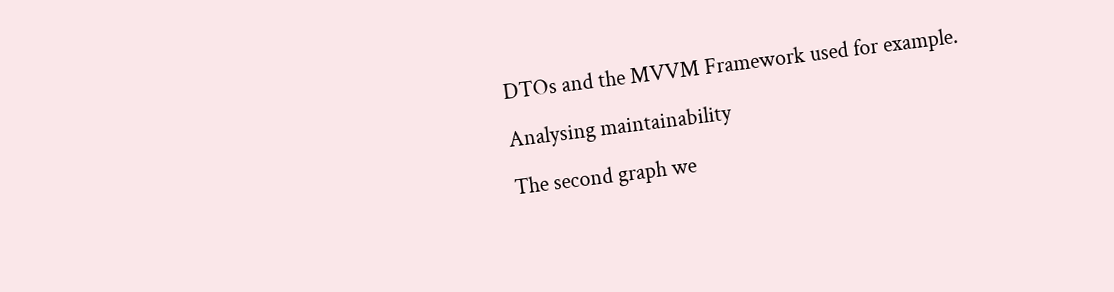DTOs and the MVVM Framework used for example.

Analysing maintainability

The second graph we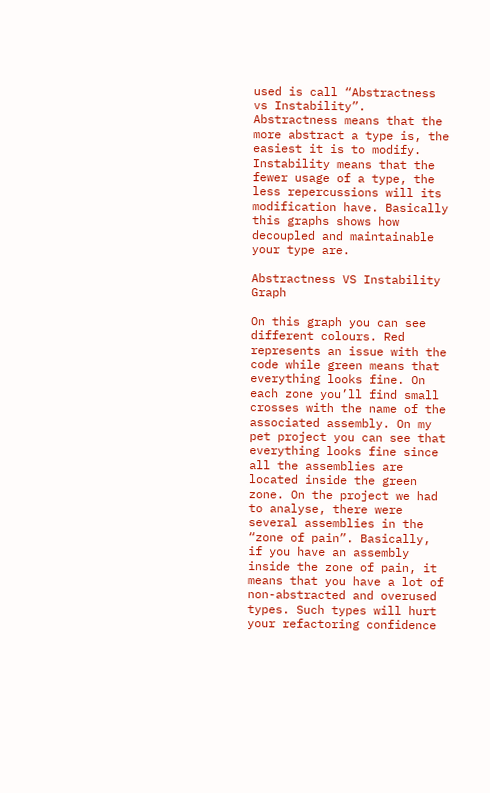used is call “Abstractness vs Instability”. Abstractness means that the more abstract a type is, the easiest it is to modify. Instability means that the fewer usage of a type, the less repercussions will its modification have. Basically this graphs shows how decoupled and maintainable your type are.

Abstractness VS Instability Graph

On this graph you can see different colours. Red represents an issue with the code while green means that everything looks fine. On each zone you’ll find small crosses with the name of the associated assembly. On my pet project you can see that everything looks fine since all the assemblies are located inside the green zone. On the project we had to analyse, there were several assemblies in the “zone of pain”. Basically, if you have an assembly inside the zone of pain, it means that you have a lot of non-abstracted and overused types. Such types will hurt your refactoring confidence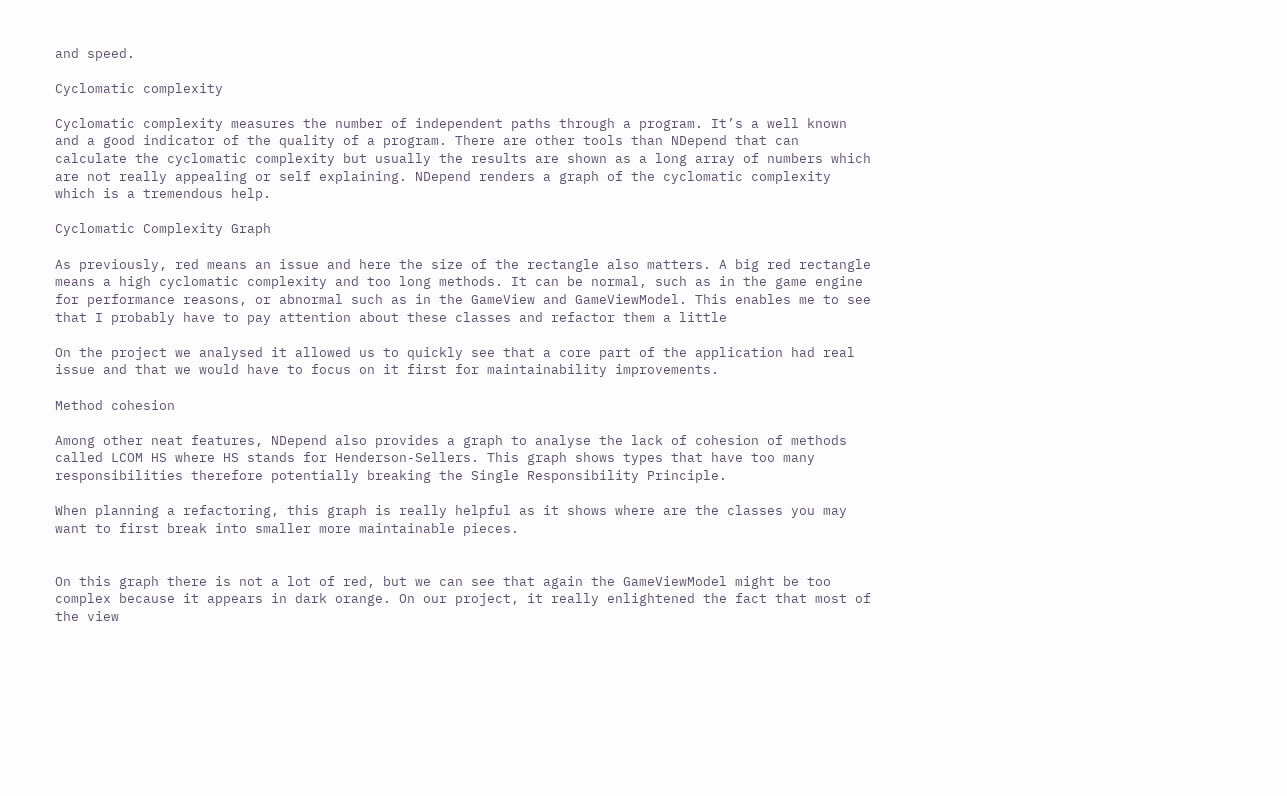and speed.

Cyclomatic complexity

Cyclomatic complexity measures the number of independent paths through a program. It’s a well known and a good indicator of the quality of a program. There are other tools than NDepend that can calculate the cyclomatic complexity but usually the results are shown as a long array of numbers which are not really appealing or self explaining. NDepend renders a graph of the cyclomatic complexity which is a tremendous help.

Cyclomatic Complexity Graph

As previously, red means an issue and here the size of the rectangle also matters. A big red rectangle means a high cyclomatic complexity and too long methods. It can be normal, such as in the game engine for performance reasons, or abnormal such as in the GameView and GameViewModel. This enables me to see that I probably have to pay attention about these classes and refactor them a little

On the project we analysed it allowed us to quickly see that a core part of the application had real issue and that we would have to focus on it first for maintainability improvements.

Method cohesion

Among other neat features, NDepend also provides a graph to analyse the lack of cohesion of methods called LCOM HS where HS stands for Henderson-Sellers. This graph shows types that have too many responsibilities therefore potentially breaking the Single Responsibility Principle.

When planning a refactoring, this graph is really helpful as it shows where are the classes you may want to first break into smaller more maintainable pieces.


On this graph there is not a lot of red, but we can see that again the GameViewModel might be too complex because it appears in dark orange. On our project, it really enlightened the fact that most of the view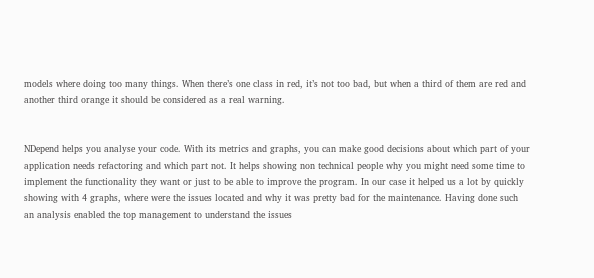models where doing too many things. When there’s one class in red, it’s not too bad, but when a third of them are red and another third orange it should be considered as a real warning.


NDepend helps you analyse your code. With its metrics and graphs, you can make good decisions about which part of your application needs refactoring and which part not. It helps showing non technical people why you might need some time to implement the functionality they want or just to be able to improve the program. In our case it helped us a lot by quickly showing with 4 graphs, where were the issues located and why it was pretty bad for the maintenance. Having done such an analysis enabled the top management to understand the issues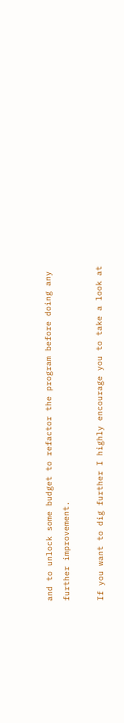and to unlock some budget to refactor the program before doing any further improvement.

If you want to dig further I highly encourage you to take a look at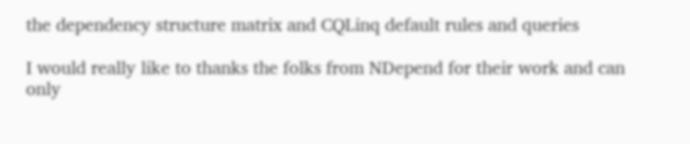the dependency structure matrix and CQLinq default rules and queries

I would really like to thanks the folks from NDepend for their work and can only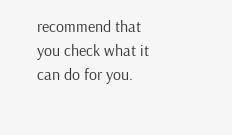recommend that you check what it can do for you.